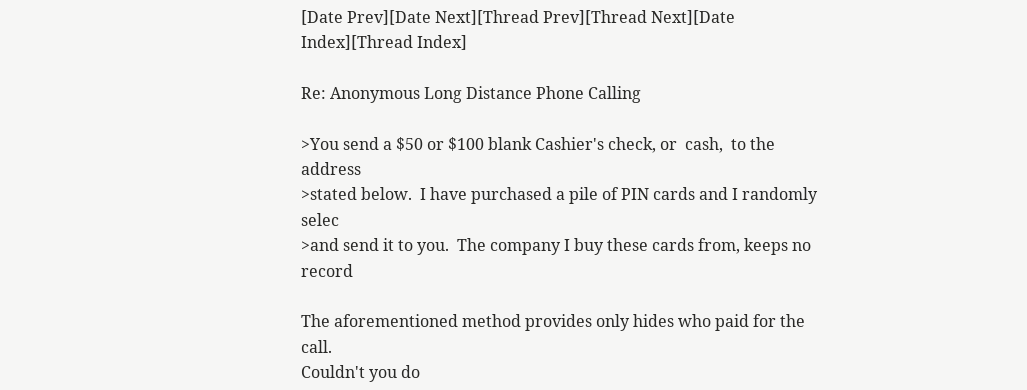[Date Prev][Date Next][Thread Prev][Thread Next][Date Index][Thread Index]

Re: Anonymous Long Distance Phone Calling

>You send a $50 or $100 blank Cashier's check, or  cash,  to the address
>stated below.  I have purchased a pile of PIN cards and I randomly selec
>and send it to you.  The company I buy these cards from, keeps no record

The aforementioned method provides only hides who paid for the call.
Couldn't you do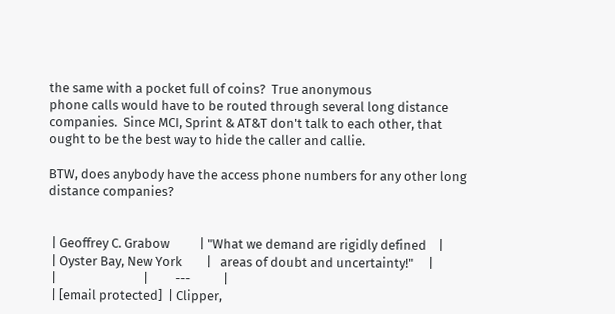the same with a pocket full of coins?  True anonymous
phone calls would have to be routed through several long distance
companies.  Since MCI, Sprint & AT&T don't talk to each other, that
ought to be the best way to hide the caller and callie.

BTW, does anybody have the access phone numbers for any other long
distance companies?


 | Geoffrey C. Grabow          | "What we demand are rigidly defined    |
 | Oyster Bay, New York        |   areas of doubt and uncertainty!"     |
 |                             |         ---           |
 | [email protected]  | Clipper,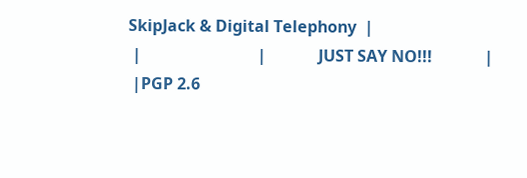SkipJack & Digital Telephony  |
 |                             |             JUST SAY NO!!!             |
 |PGP 2.6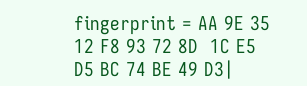fingerprint = AA 9E 35 12 F8 93 72 8D  1C E5 D5 BC 74 BE 49 D3|